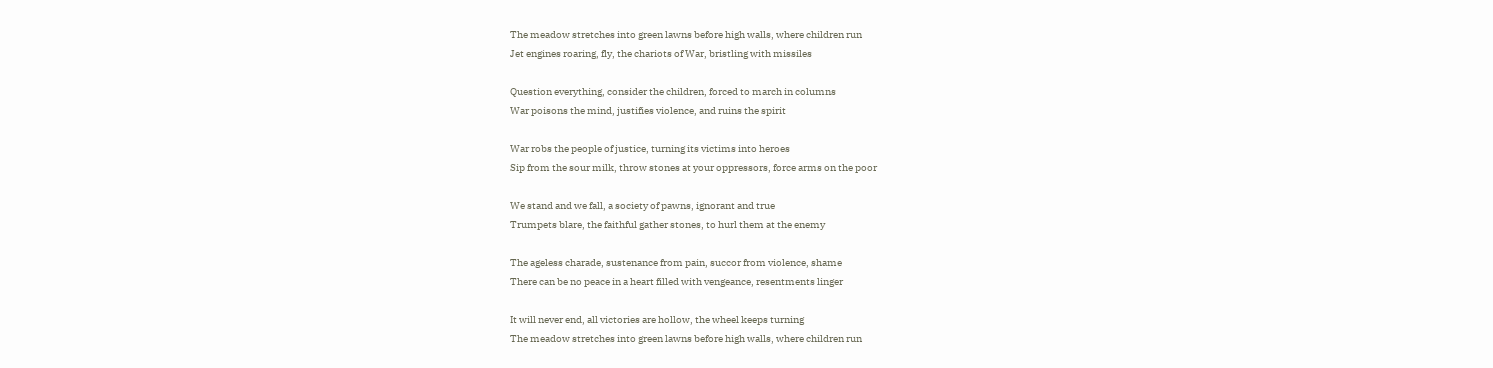The meadow stretches into green lawns before high walls, where children run
Jet engines roaring, fly, the chariots of War, bristling with missiles

Question everything, consider the children, forced to march in columns
War poisons the mind, justifies violence, and ruins the spirit

War robs the people of justice, turning its victims into heroes
Sip from the sour milk, throw stones at your oppressors, force arms on the poor

We stand and we fall, a society of pawns, ignorant and true
Trumpets blare, the faithful gather stones, to hurl them at the enemy

The ageless charade, sustenance from pain, succor from violence, shame
There can be no peace in a heart filled with vengeance, resentments linger

It will never end, all victories are hollow, the wheel keeps turning
The meadow stretches into green lawns before high walls, where children run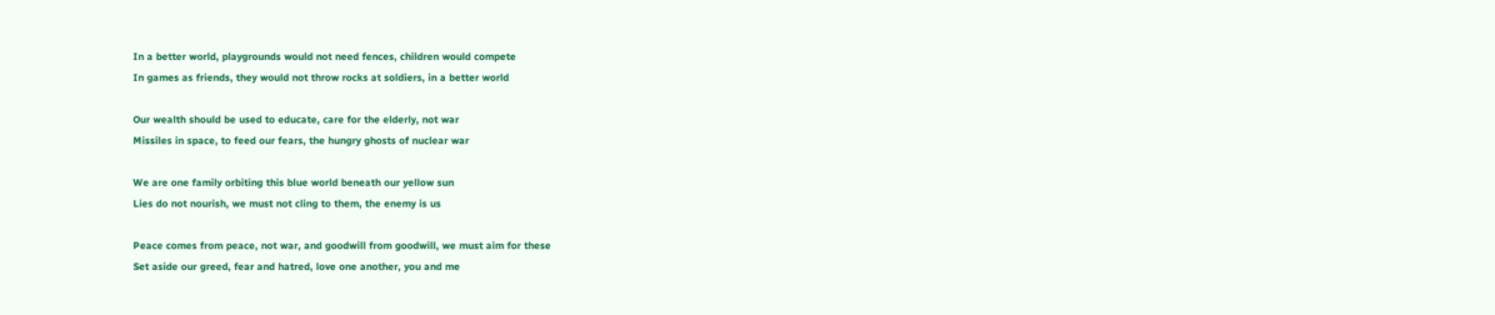In a better world, playgrounds would not need fences, children would compete
In games as friends, they would not throw rocks at soldiers, in a better world

Our wealth should be used to educate, care for the elderly, not war
Missiles in space, to feed our fears, the hungry ghosts of nuclear war

We are one family orbiting this blue world beneath our yellow sun
Lies do not nourish, we must not cling to them, the enemy is us

Peace comes from peace, not war, and goodwill from goodwill, we must aim for these
Set aside our greed, fear and hatred, love one another, you and me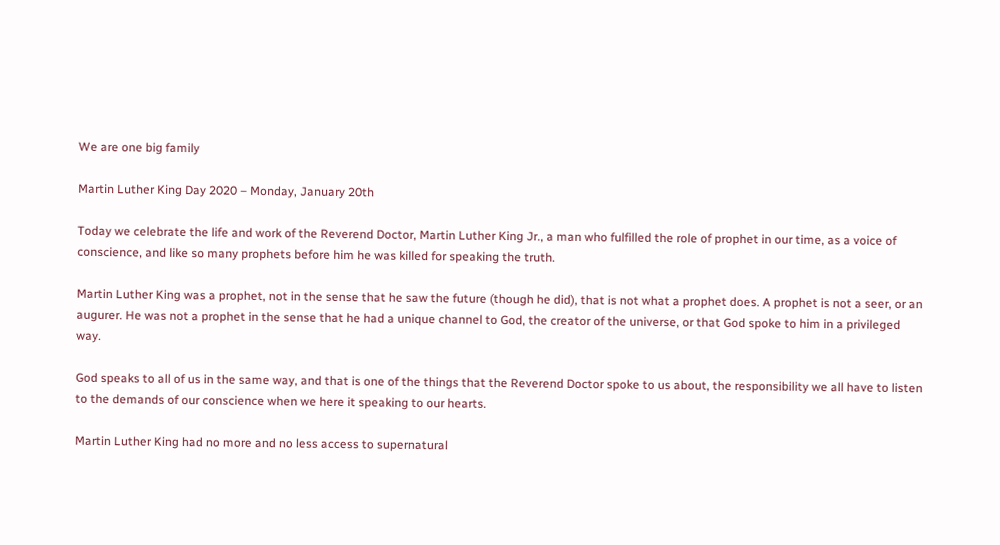We are one big family

Martin Luther King Day 2020 – Monday, January 20th

Today we celebrate the life and work of the Reverend Doctor, Martin Luther King Jr., a man who fulfilled the role of prophet in our time, as a voice of conscience, and like so many prophets before him he was killed for speaking the truth.

Martin Luther King was a prophet, not in the sense that he saw the future (though he did), that is not what a prophet does. A prophet is not a seer, or an augurer. He was not a prophet in the sense that he had a unique channel to God, the creator of the universe, or that God spoke to him in a privileged way.

God speaks to all of us in the same way, and that is one of the things that the Reverend Doctor spoke to us about, the responsibility we all have to listen to the demands of our conscience when we here it speaking to our hearts.

Martin Luther King had no more and no less access to supernatural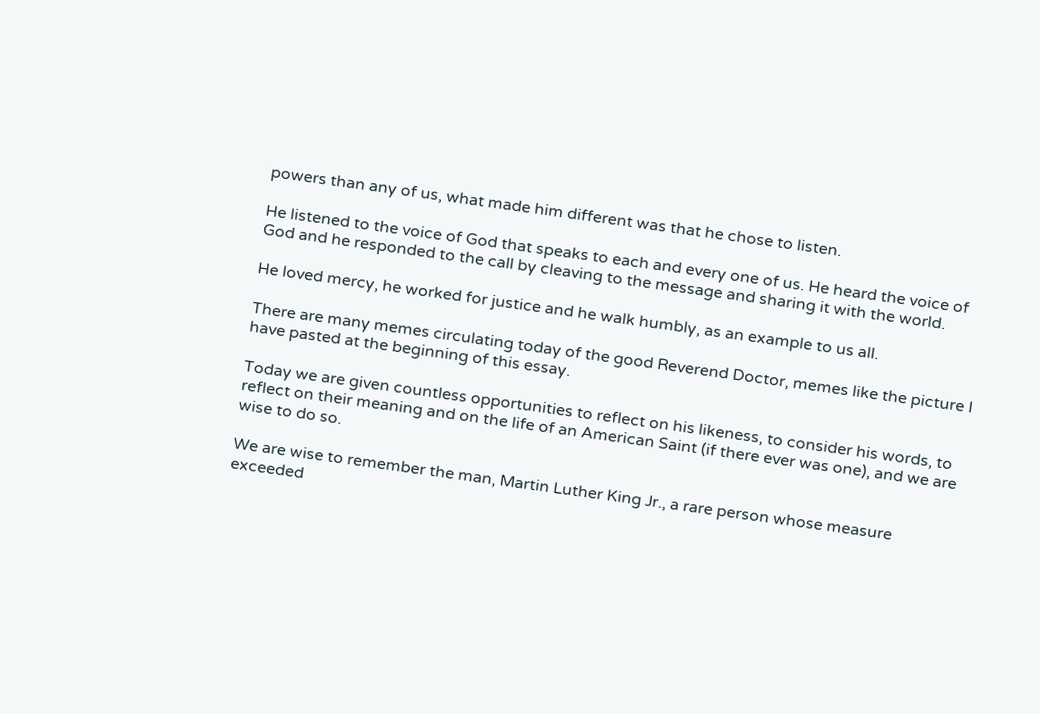powers than any of us, what made him different was that he chose to listen.

He listened to the voice of God that speaks to each and every one of us. He heard the voice of God and he responded to the call by cleaving to the message and sharing it with the world.

He loved mercy, he worked for justice and he walk humbly, as an example to us all.

There are many memes circulating today of the good Reverend Doctor, memes like the picture I have pasted at the beginning of this essay.

Today we are given countless opportunities to reflect on his likeness, to consider his words, to reflect on their meaning and on the life of an American Saint (if there ever was one), and we are wise to do so.

We are wise to remember the man, Martin Luther King Jr., a rare person whose measure exceeded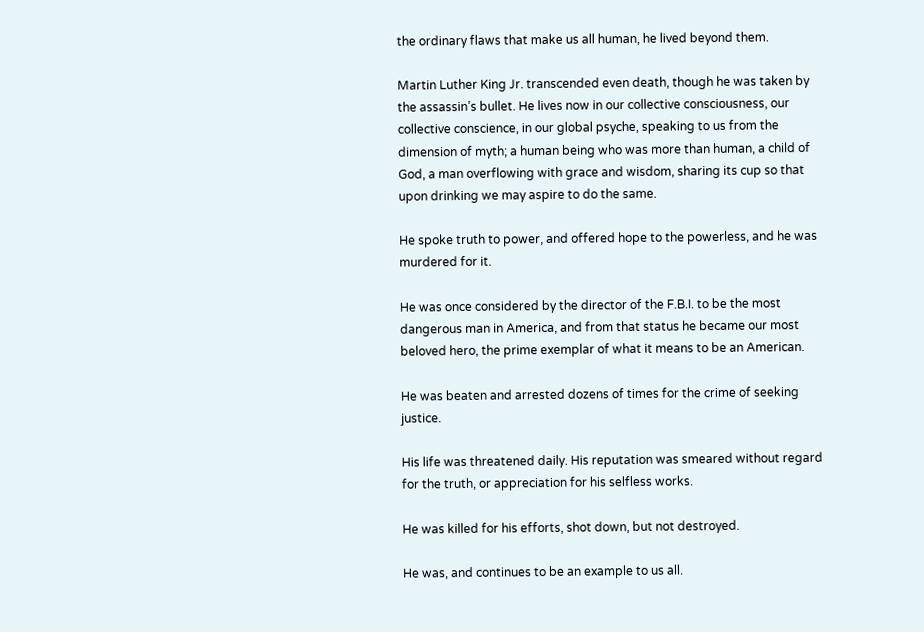the ordinary flaws that make us all human, he lived beyond them.

Martin Luther King Jr. transcended even death, though he was taken by the assassin’s bullet. He lives now in our collective consciousness, our collective conscience, in our global psyche, speaking to us from the dimension of myth; a human being who was more than human, a child of God, a man overflowing with grace and wisdom, sharing its cup so that upon drinking we may aspire to do the same.

He spoke truth to power, and offered hope to the powerless, and he was murdered for it.

He was once considered by the director of the F.B.I. to be the most dangerous man in America, and from that status he became our most beloved hero, the prime exemplar of what it means to be an American.

He was beaten and arrested dozens of times for the crime of seeking justice.

His life was threatened daily. His reputation was smeared without regard for the truth, or appreciation for his selfless works.

He was killed for his efforts, shot down, but not destroyed.

He was, and continues to be an example to us all.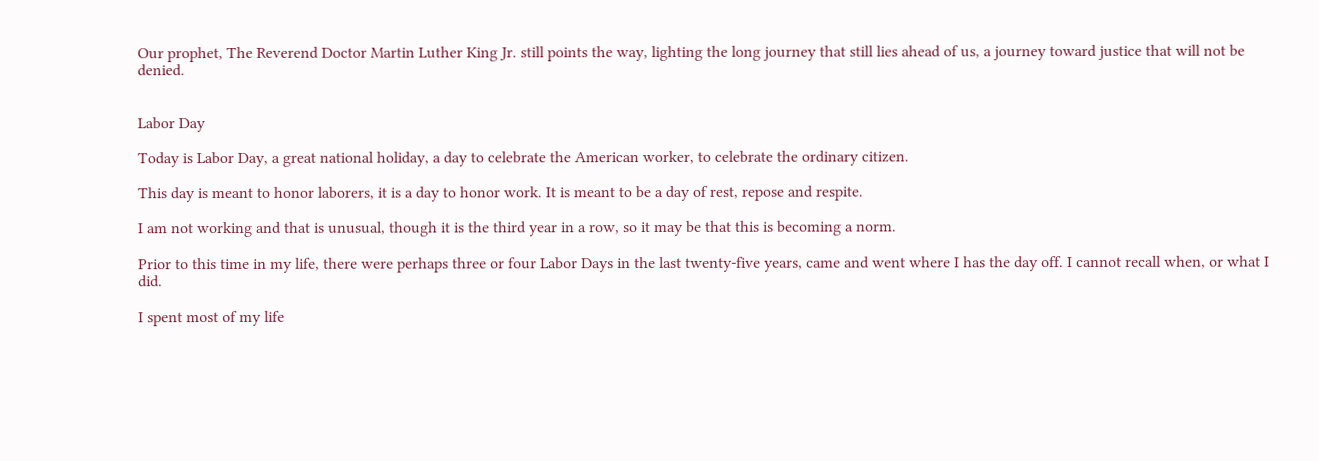Our prophet, The Reverend Doctor Martin Luther King Jr. still points the way, lighting the long journey that still lies ahead of us, a journey toward justice that will not be denied.


Labor Day

Today is Labor Day, a great national holiday, a day to celebrate the American worker, to celebrate the ordinary citizen.

This day is meant to honor laborers, it is a day to honor work. It is meant to be a day of rest, repose and respite.

I am not working and that is unusual, though it is the third year in a row, so it may be that this is becoming a norm.

Prior to this time in my life, there were perhaps three or four Labor Days in the last twenty-five years, came and went where I has the day off. I cannot recall when, or what I did.

I spent most of my life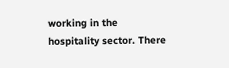working in the hospitality sector. There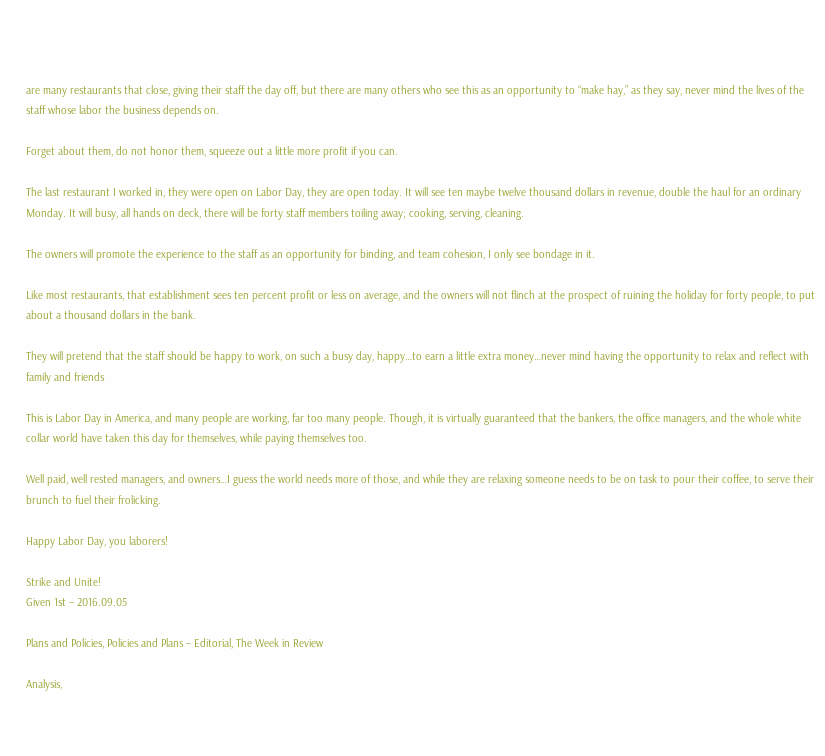are many restaurants that close, giving their staff the day off, but there are many others who see this as an opportunity to “make hay,” as they say, never mind the lives of the staff whose labor the business depends on.

Forget about them, do not honor them, squeeze out a little more profit if you can.

The last restaurant I worked in, they were open on Labor Day, they are open today. It will see ten maybe twelve thousand dollars in revenue, double the haul for an ordinary Monday. It will busy, all hands on deck, there will be forty staff members toiling away; cooking, serving, cleaning.

The owners will promote the experience to the staff as an opportunity for binding, and team cohesion, I only see bondage in it.

Like most restaurants, that establishment sees ten percent profit or less on average, and the owners will not flinch at the prospect of ruining the holiday for forty people, to put about a thousand dollars in the bank.

They will pretend that the staff should be happy to work, on such a busy day, happy…to earn a little extra money…never mind having the opportunity to relax and reflect with family and friends

This is Labor Day in America, and many people are working, far too many people. Though, it is virtually guaranteed that the bankers, the office managers, and the whole white collar world have taken this day for themselves, while paying themselves too.

Well paid, well rested managers, and owners…I guess the world needs more of those, and while they are relaxing someone needs to be on task to pour their coffee, to serve their brunch to fuel their frolicking.

Happy Labor Day, you laborers!

Strike and Unite!
Given 1st – 2016.09.05

Plans and Policies, Policies and Plans – Editorial, The Week in Review

Analysis,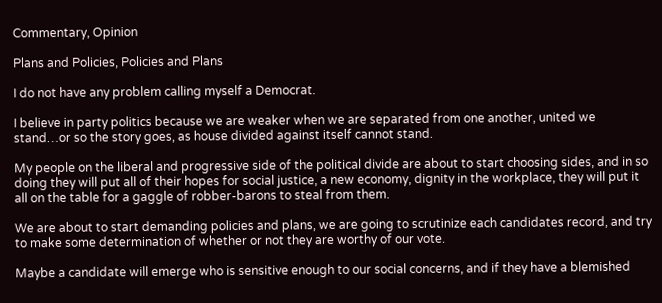Commentary, Opinion

Plans and Policies, Policies and Plans

I do not have any problem calling myself a Democrat.

I believe in party politics because we are weaker when we are separated from one another, united we stand…or so the story goes, as house divided against itself cannot stand.

My people on the liberal and progressive side of the political divide are about to start choosing sides, and in so doing they will put all of their hopes for social justice, a new economy, dignity in the workplace, they will put it all on the table for a gaggle of robber-barons to steal from them.

We are about to start demanding policies and plans, we are going to scrutinize each candidates record, and try to make some determination of whether or not they are worthy of our vote.

Maybe a candidate will emerge who is sensitive enough to our social concerns, and if they have a blemished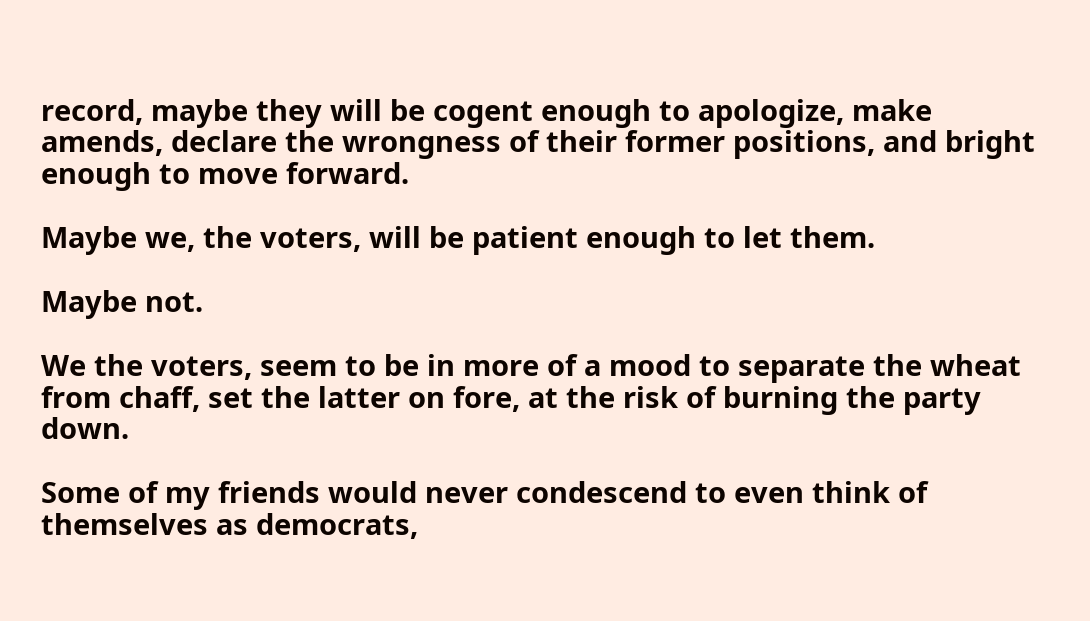record, maybe they will be cogent enough to apologize, make amends, declare the wrongness of their former positions, and bright enough to move forward.

Maybe we, the voters, will be patient enough to let them.

Maybe not.

We the voters, seem to be in more of a mood to separate the wheat from chaff, set the latter on fore, at the risk of burning the party down.

Some of my friends would never condescend to even think of themselves as democrats,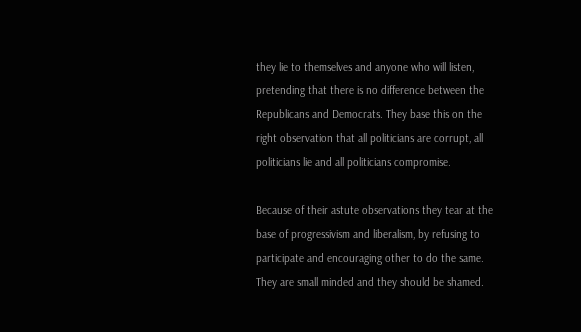they lie to themselves and anyone who will listen, pretending that there is no difference between the Republicans and Democrats. They base this on the right observation that all politicians are corrupt, all politicians lie and all politicians compromise.

Because of their astute observations they tear at the base of progressivism and liberalism, by refusing to participate and encouraging other to do the same. They are small minded and they should be shamed.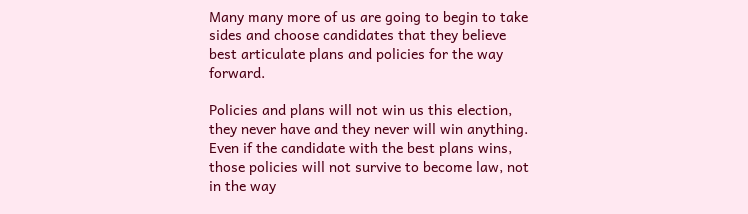Many many more of us are going to begin to take sides and choose candidates that they believe best articulate plans and policies for the way forward.

Policies and plans will not win us this election, they never have and they never will win anything. Even if the candidate with the best plans wins, those policies will not survive to become law, not in the way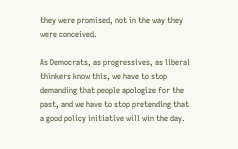they were promised, not in the way they were conceived.

As Democrats, as progressives, as liberal thinkers know this, we have to stop demanding that people apologize for the past, and we have to stop pretending that a good policy initiative will win the day.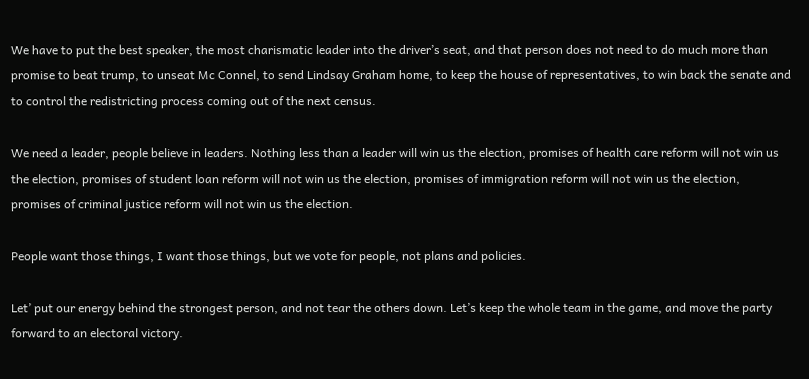We have to put the best speaker, the most charismatic leader into the driver’s seat, and that person does not need to do much more than promise to beat trump, to unseat Mc Connel, to send Lindsay Graham home, to keep the house of representatives, to win back the senate and to control the redistricting process coming out of the next census.

We need a leader, people believe in leaders. Nothing less than a leader will win us the election, promises of health care reform will not win us the election, promises of student loan reform will not win us the election, promises of immigration reform will not win us the election, promises of criminal justice reform will not win us the election.

People want those things, I want those things, but we vote for people, not plans and policies.

Let’ put our energy behind the strongest person, and not tear the others down. Let’s keep the whole team in the game, and move the party forward to an electoral victory.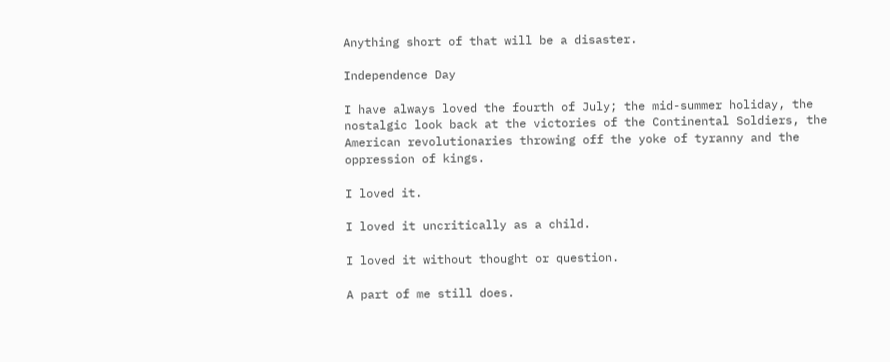Anything short of that will be a disaster.

Independence Day

I have always loved the fourth of July; the mid-summer holiday, the nostalgic look back at the victories of the Continental Soldiers, the American revolutionaries throwing off the yoke of tyranny and the oppression of kings.

I loved it.

I loved it uncritically as a child.

I loved it without thought or question.

A part of me still does.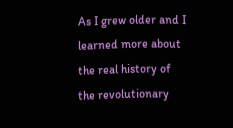As I grew older and I learned more about the real history of the revolutionary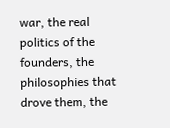war, the real politics of the founders, the philosophies that drove them, the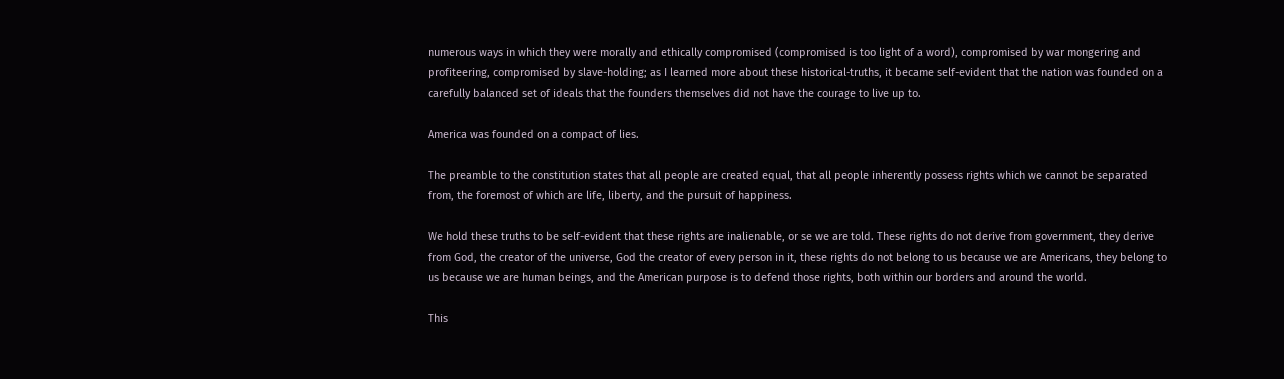numerous ways in which they were morally and ethically compromised (compromised is too light of a word), compromised by war mongering and profiteering, compromised by slave-holding; as I learned more about these historical-truths, it became self-evident that the nation was founded on a carefully balanced set of ideals that the founders themselves did not have the courage to live up to.

America was founded on a compact of lies.

The preamble to the constitution states that all people are created equal, that all people inherently possess rights which we cannot be separated from, the foremost of which are life, liberty, and the pursuit of happiness.

We hold these truths to be self-evident that these rights are inalienable, or se we are told. These rights do not derive from government, they derive from God, the creator of the universe, God the creator of every person in it, these rights do not belong to us because we are Americans, they belong to us because we are human beings, and the American purpose is to defend those rights, both within our borders and around the world.

This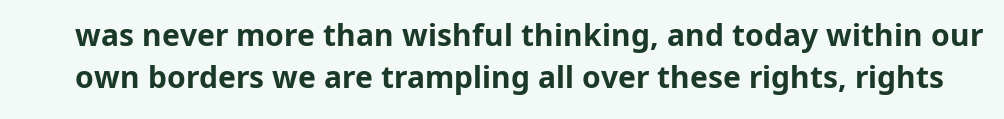was never more than wishful thinking, and today within our own borders we are trampling all over these rights, rights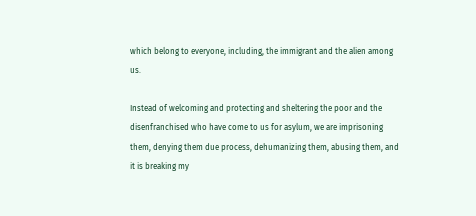which belong to everyone, including, the immigrant and the alien among us.

Instead of welcoming and protecting and sheltering the poor and the disenfranchised who have come to us for asylum, we are imprisoning them, denying them due process, dehumanizing them, abusing them, and it is breaking my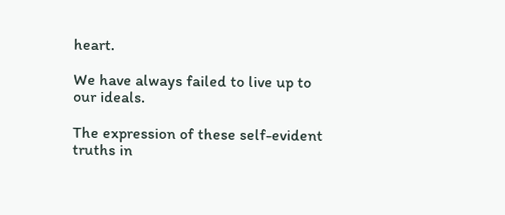heart.

We have always failed to live up to our ideals.

The expression of these self-evident truths in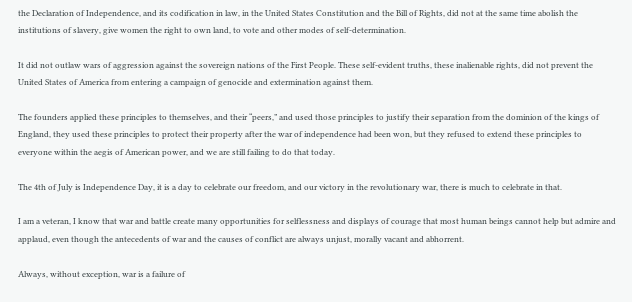the Declaration of Independence, and its codification in law, in the United States Constitution and the Bill of Rights, did not at the same time abolish the institutions of slavery, give women the right to own land, to vote and other modes of self-determination.

It did not outlaw wars of aggression against the sovereign nations of the First People. These self-evident truths, these inalienable rights, did not prevent the United States of America from entering a campaign of genocide and extermination against them.

The founders applied these principles to themselves, and their “peers,” and used those principles to justify their separation from the dominion of the kings of England, they used these principles to protect their property after the war of independence had been won, but they refused to extend these principles to everyone within the aegis of American power, and we are still failing to do that today.

The 4th of July is Independence Day, it is a day to celebrate our freedom, and our victory in the revolutionary war, there is much to celebrate in that.

I am a veteran, I know that war and battle create many opportunities for selflessness and displays of courage that most human beings cannot help but admire and applaud, even though the antecedents of war and the causes of conflict are always unjust, morally vacant and abhorrent.

Always, without exception, war is a failure of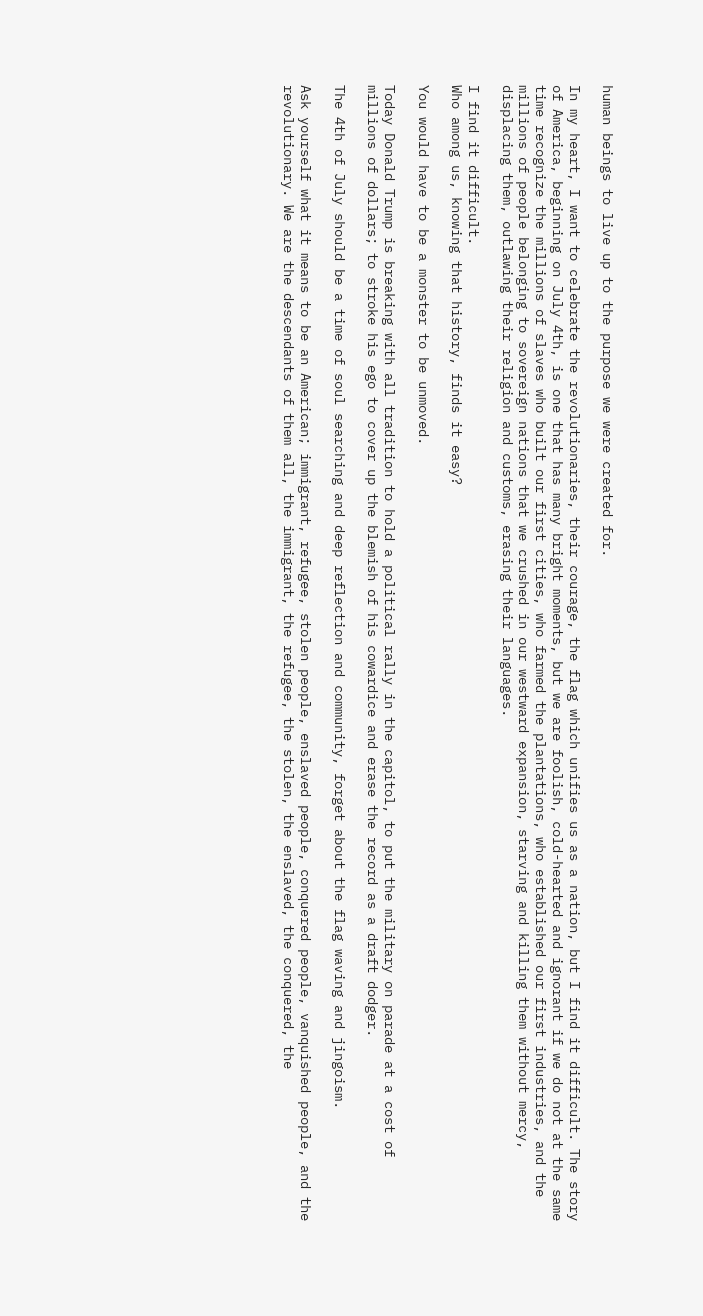human beings to live up to the purpose we were created for.

In my heart, I want to celebrate the revolutionaries, their courage, the flag which unifies us as a nation, but I find it difficult. The story of America, beginning on July 4th, is one that has many bright moments, but we are foolish, cold-hearted and ignorant if we do not at the same time recognize the millions of slaves who built our first cities, who farmed the plantations, who established our first industries, and the millions of people belonging to sovereign nations that we crushed in our westward expansion, starving and killing them without mercy, displacing them, outlawing their religion and customs, erasing their languages.

I find it difficult.
Who among us, knowing that history, finds it easy?

You would have to be a monster to be unmoved.

Today Donald Trump is breaking with all tradition to hold a political rally in the capitol, to put the military on parade at a cost of millions of dollars; to stroke his ego to cover up the blemish of his cowardice and erase the record as a draft dodger.

The 4th of July should be a time of soul searching and deep reflection and community, forget about the flag waving and jingoism.

Ask yourself what it means to be an American; immigrant, refugee, stolen people, enslaved people, conquered people, vanquished people, and the revolutionary. We are the descendants of them all, the immigrant, the refugee, the stolen, the enslaved, the conquered, the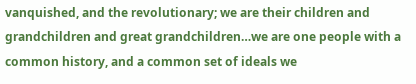vanquished, and the revolutionary; we are their children and grandchildren and great grandchildren…we are one people with a common history, and a common set of ideals we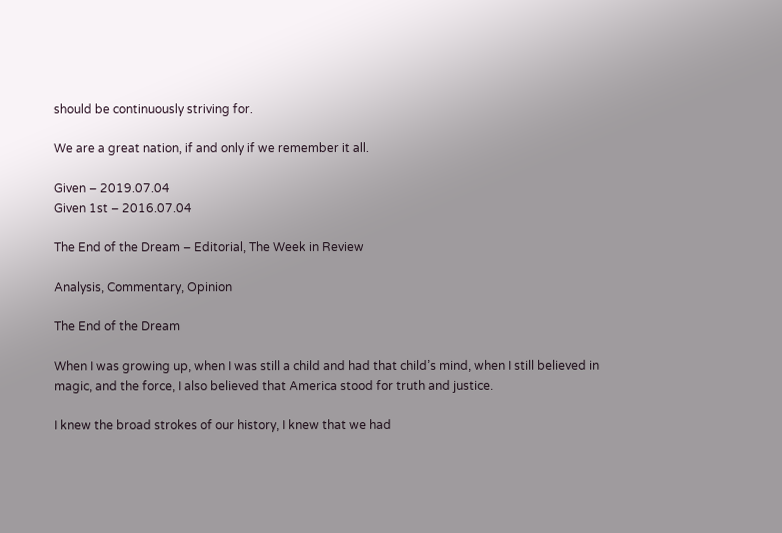should be continuously striving for.

We are a great nation, if and only if we remember it all.

Given – 2019.07.04
Given 1st – 2016.07.04

The End of the Dream – Editorial, The Week in Review

Analysis, Commentary, Opinion

The End of the Dream

When I was growing up, when I was still a child and had that child’s mind, when I still believed in magic, and the force, I also believed that America stood for truth and justice.

I knew the broad strokes of our history, I knew that we had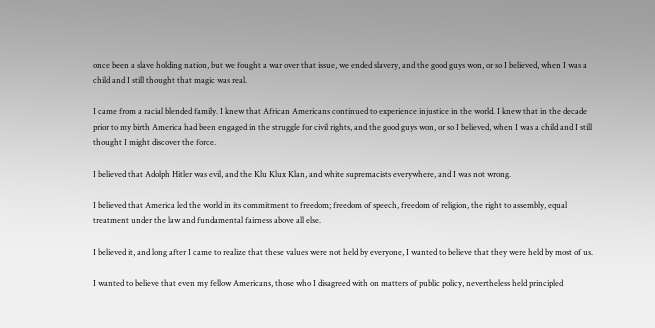once been a slave holding nation, but we fought a war over that issue, we ended slavery, and the good guys won, or so I believed, when I was a child and I still thought that magic was real.

I came from a racial blended family. I knew that African Americans continued to experience injustice in the world. I knew that in the decade prior to my birth America had been engaged in the struggle for civil rights, and the good guys won, or so I believed, when I was a child and I still thought I might discover the force.

I believed that Adolph Hitler was evil, and the Klu Klux Klan, and white supremacists everywhere, and I was not wrong.

I believed that America led the world in its commitment to freedom; freedom of speech, freedom of religion, the right to assembly, equal treatment under the law and fundamental fairness above all else.

I believed it, and long after I came to realize that these values were not held by everyone, I wanted to believe that they were held by most of us.

I wanted to believe that even my fellow Americans, those who I disagreed with on matters of public policy, nevertheless held principled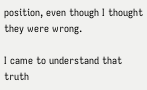position, even though I thought they were wrong.

I came to understand that truth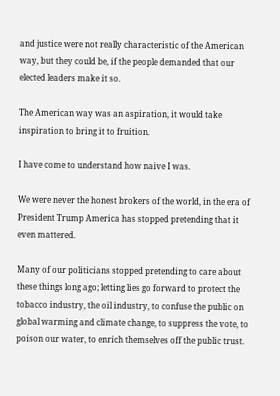and justice were not really characteristic of the American way, but they could be, if the people demanded that our elected leaders make it so.

The American way was an aspiration, it would take inspiration to bring it to fruition.

I have come to understand how naive I was.

We were never the honest brokers of the world, in the era of President Trump America has stopped pretending that it even mattered.

Many of our politicians stopped pretending to care about these things long ago; letting lies go forward to protect the tobacco industry, the oil industry, to confuse the public on global warming and climate change, to suppress the vote, to poison our water, to enrich themselves off the public trust.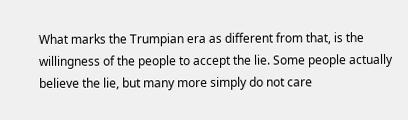What marks the Trumpian era as different from that, is the willingness of the people to accept the lie. Some people actually believe the lie, but many more simply do not care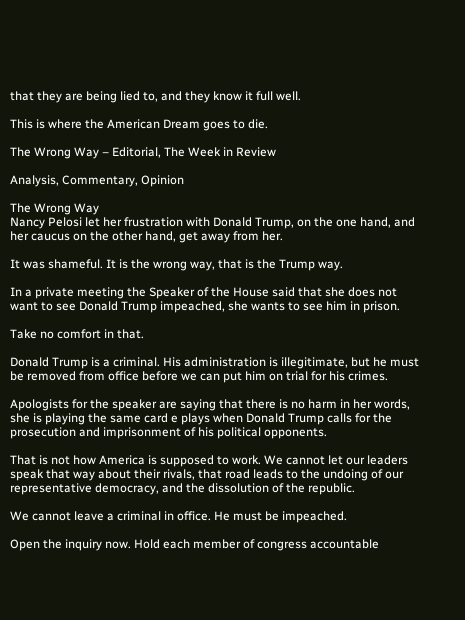that they are being lied to, and they know it full well.

This is where the American Dream goes to die.

The Wrong Way – Editorial, The Week in Review

Analysis, Commentary, Opinion

The Wrong Way
Nancy Pelosi let her frustration with Donald Trump, on the one hand, and her caucus on the other hand, get away from her.

It was shameful. It is the wrong way, that is the Trump way.

In a private meeting the Speaker of the House said that she does not want to see Donald Trump impeached, she wants to see him in prison.

Take no comfort in that.

Donald Trump is a criminal. His administration is illegitimate, but he must be removed from office before we can put him on trial for his crimes.

Apologists for the speaker are saying that there is no harm in her words, she is playing the same card e plays when Donald Trump calls for the prosecution and imprisonment of his political opponents.

That is not how America is supposed to work. We cannot let our leaders speak that way about their rivals, that road leads to the undoing of our representative democracy, and the dissolution of the republic.

We cannot leave a criminal in office. He must be impeached.

Open the inquiry now. Hold each member of congress accountable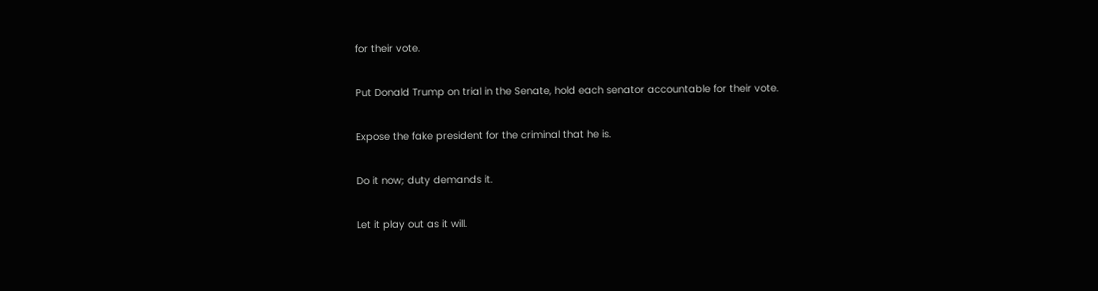for their vote.

Put Donald Trump on trial in the Senate, hold each senator accountable for their vote.

Expose the fake president for the criminal that he is.

Do it now; duty demands it.

Let it play out as it will.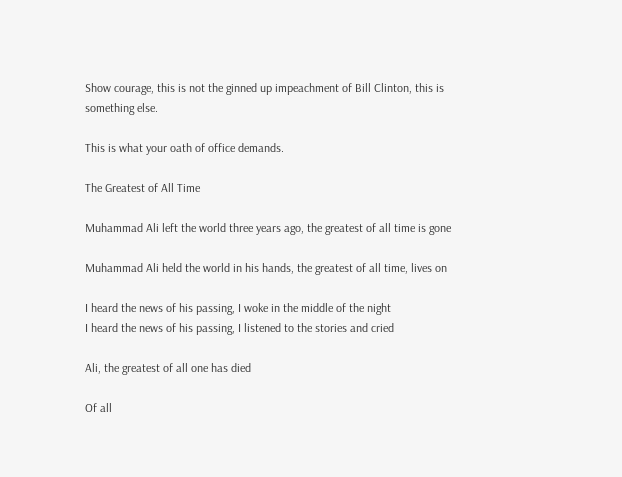Show courage, this is not the ginned up impeachment of Bill Clinton, this is something else.

This is what your oath of office demands.

The Greatest of All Time

Muhammad Ali left the world three years ago, the greatest of all time is gone

Muhammad Ali held the world in his hands, the greatest of all time, lives on

I heard the news of his passing, I woke in the middle of the night
I heard the news of his passing, I listened to the stories and cried

Ali, the greatest of all one has died

Of all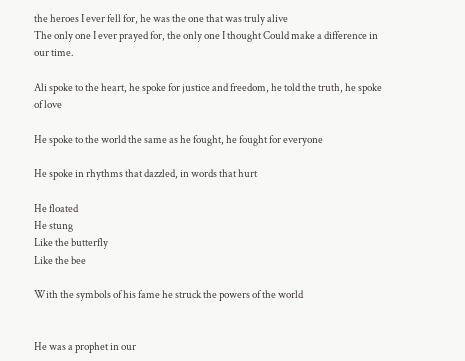the heroes I ever fell for, he was the one that was truly alive
The only one I ever prayed for, the only one I thought Could make a difference in our time.

Ali spoke to the heart, he spoke for justice and freedom, he told the truth, he spoke of love

He spoke to the world the same as he fought, he fought for everyone

He spoke in rhythms that dazzled, in words that hurt

He floated
He stung
Like the butterfly
Like the bee

With the symbols of his fame he struck the powers of the world


He was a prophet in our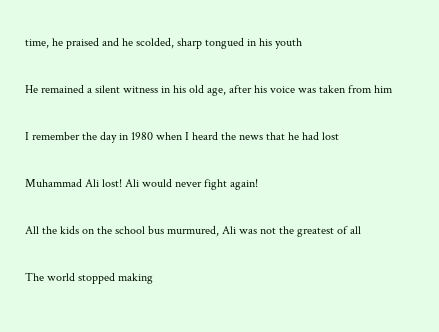time, he praised and he scolded, sharp tongued in his youth

He remained a silent witness in his old age, after his voice was taken from him

I remember the day in 1980 when I heard the news that he had lost

Muhammad Ali lost! Ali would never fight again!

All the kids on the school bus murmured, Ali was not the greatest of all

The world stopped making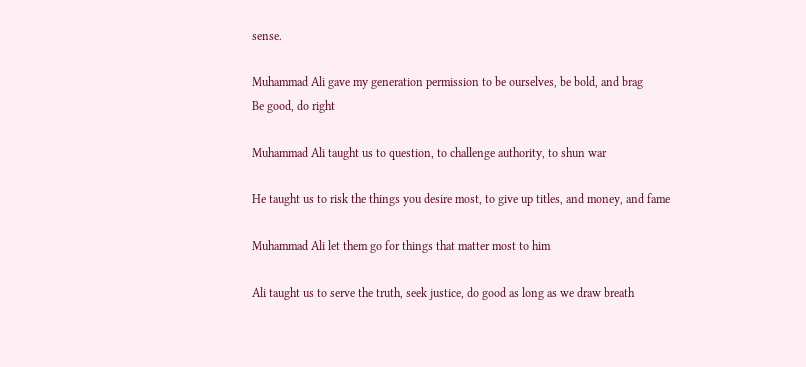sense.

Muhammad Ali gave my generation permission to be ourselves, be bold, and brag
Be good, do right

Muhammad Ali taught us to question, to challenge authority, to shun war

He taught us to risk the things you desire most, to give up titles, and money, and fame

Muhammad Ali let them go for things that matter most to him

Ali taught us to serve the truth, seek justice, do good as long as we draw breath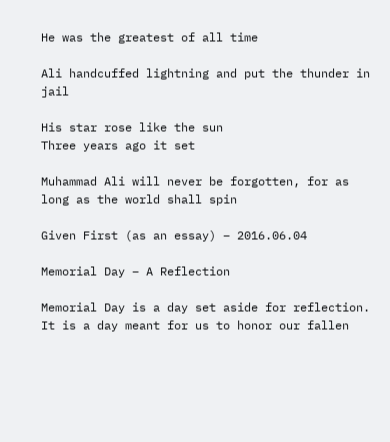He was the greatest of all time

Ali handcuffed lightning and put the thunder in jail

His star rose like the sun
Three years ago it set

Muhammad Ali will never be forgotten, for as long as the world shall spin

Given First (as an essay) – 2016.06.04

Memorial Day – A Reflection

Memorial Day is a day set aside for reflection. It is a day meant for us to honor our fallen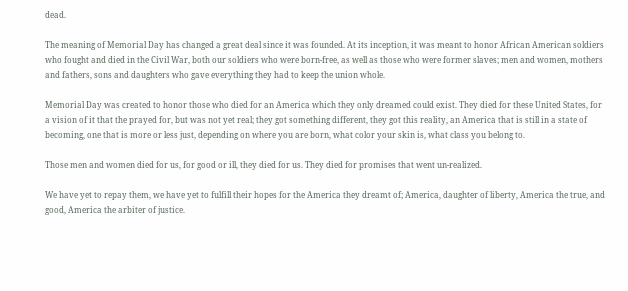dead.

The meaning of Memorial Day has changed a great deal since it was founded. At its inception, it was meant to honor African American soldiers who fought and died in the Civil War, both our soldiers who were born-free, as well as those who were former slaves; men and women, mothers and fathers, sons and daughters who gave everything they had to keep the union whole.

Memorial Day was created to honor those who died for an America which they only dreamed could exist. They died for these United States, for a vision of it that the prayed for, but was not yet real; they got something different, they got this reality, an America that is still in a state of becoming, one that is more or less just, depending on where you are born, what color your skin is, what class you belong to.

Those men and women died for us, for good or ill, they died for us. They died for promises that went un-realized.

We have yet to repay them, we have yet to fulfill their hopes for the America they dreamt of; America, daughter of liberty, America the true, and good, America the arbiter of justice.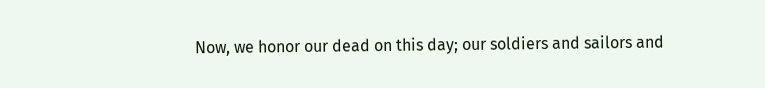Now, we honor our dead on this day; our soldiers and sailors and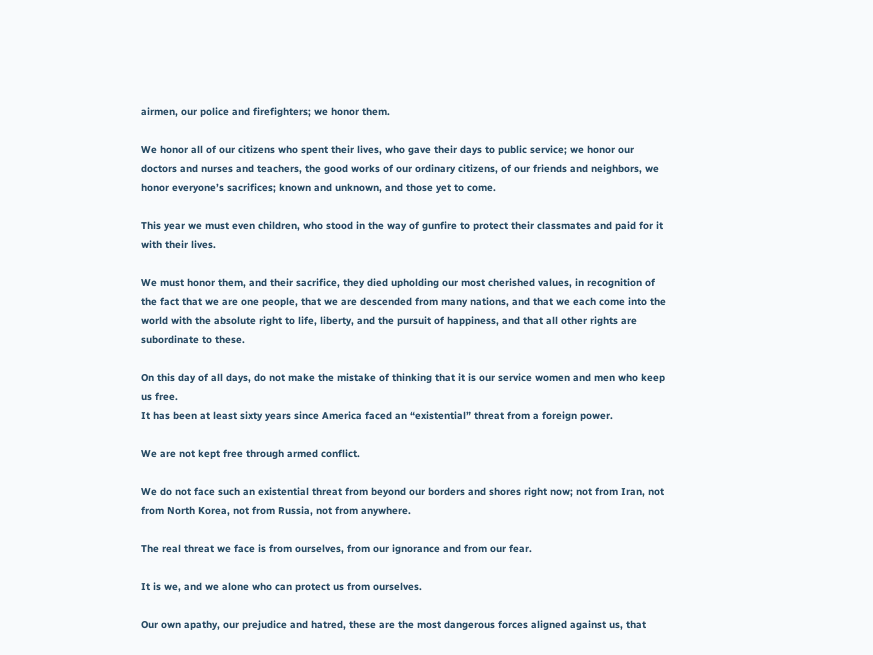airmen, our police and firefighters; we honor them.

We honor all of our citizens who spent their lives, who gave their days to public service; we honor our doctors and nurses and teachers, the good works of our ordinary citizens, of our friends and neighbors, we honor everyone’s sacrifices; known and unknown, and those yet to come.

This year we must even children, who stood in the way of gunfire to protect their classmates and paid for it with their lives.

We must honor them, and their sacrifice, they died upholding our most cherished values, in recognition of the fact that we are one people, that we are descended from many nations, and that we each come into the world with the absolute right to life, liberty, and the pursuit of happiness, and that all other rights are subordinate to these.

On this day of all days, do not make the mistake of thinking that it is our service women and men who keep us free.
It has been at least sixty years since America faced an “existential” threat from a foreign power.

We are not kept free through armed conflict.

We do not face such an existential threat from beyond our borders and shores right now; not from Iran, not from North Korea, not from Russia, not from anywhere.

The real threat we face is from ourselves, from our ignorance and from our fear.

It is we, and we alone who can protect us from ourselves.

Our own apathy, our prejudice and hatred, these are the most dangerous forces aligned against us, that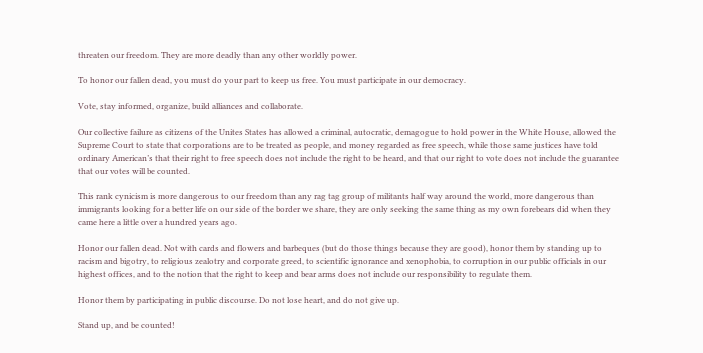threaten our freedom. They are more deadly than any other worldly power.

To honor our fallen dead, you must do your part to keep us free. You must participate in our democracy.

Vote, stay informed, organize, build alliances and collaborate.

Our collective failure as citizens of the Unites States has allowed a criminal, autocratic, demagogue to hold power in the White House, allowed the Supreme Court to state that corporations are to be treated as people, and money regarded as free speech, while those same justices have told ordinary American’s that their right to free speech does not include the right to be heard, and that our right to vote does not include the guarantee that our votes will be counted.

This rank cynicism is more dangerous to our freedom than any rag tag group of militants half way around the world, more dangerous than immigrants looking for a better life on our side of the border we share, they are only seeking the same thing as my own forebears did when they came here a little over a hundred years ago.

Honor our fallen dead. Not with cards and flowers and barbeques (but do those things because they are good), honor them by standing up to racism and bigotry, to religious zealotry and corporate greed, to scientific ignorance and xenophobia, to corruption in our public officials in our highest offices, and to the notion that the right to keep and bear arms does not include our responsibility to regulate them.

Honor them by participating in public discourse. Do not lose heart, and do not give up.

Stand up, and be counted!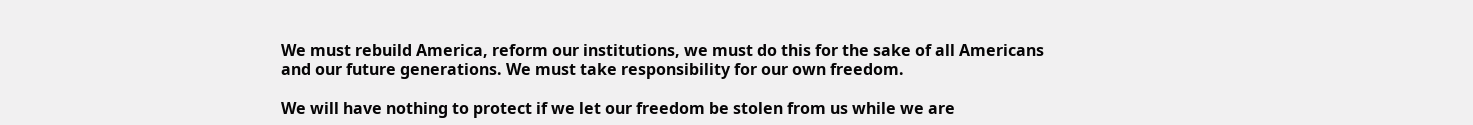We must rebuild America, reform our institutions, we must do this for the sake of all Americans and our future generations. We must take responsibility for our own freedom.

We will have nothing to protect if we let our freedom be stolen from us while we are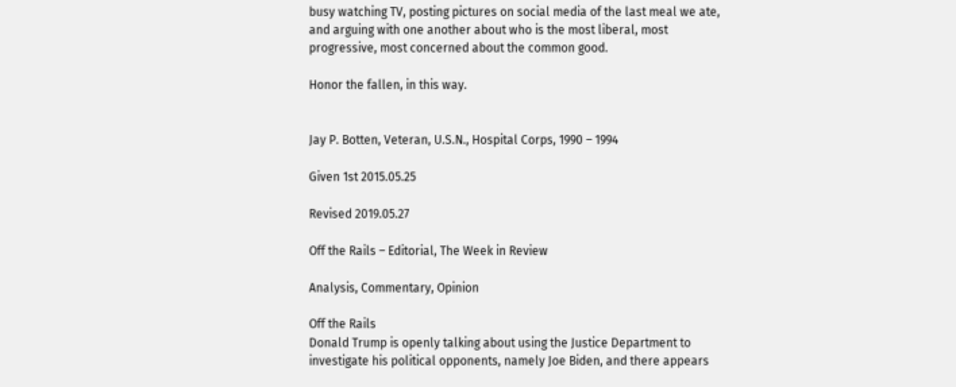busy watching TV, posting pictures on social media of the last meal we ate, and arguing with one another about who is the most liberal, most progressive, most concerned about the common good.

Honor the fallen, in this way.


Jay P. Botten, Veteran, U.S.N., Hospital Corps, 1990 – 1994

Given 1st 2015.05.25

Revised 2019.05.27

Off the Rails – Editorial, The Week in Review

Analysis, Commentary, Opinion

Off the Rails
Donald Trump is openly talking about using the Justice Department to investigate his political opponents, namely Joe Biden, and there appears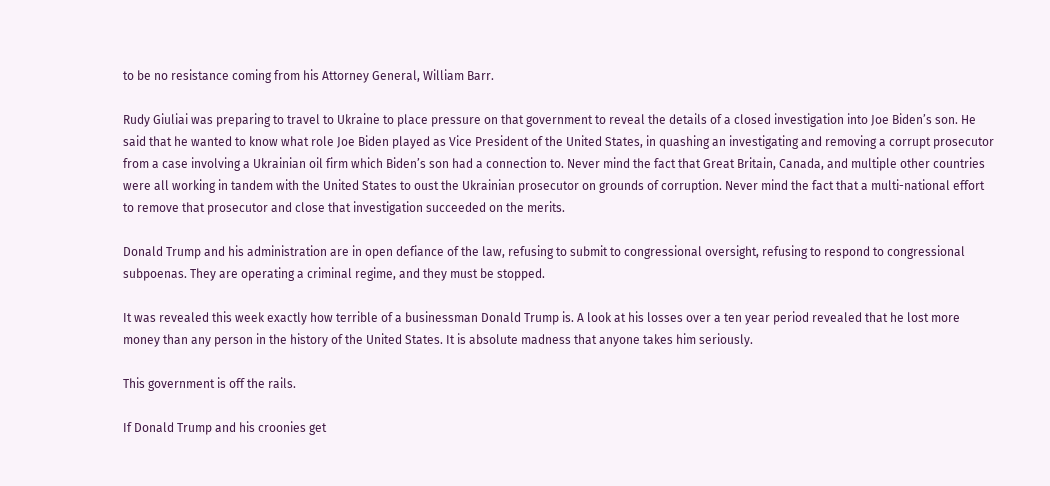to be no resistance coming from his Attorney General, William Barr.

Rudy Giuliai was preparing to travel to Ukraine to place pressure on that government to reveal the details of a closed investigation into Joe Biden’s son. He said that he wanted to know what role Joe Biden played as Vice President of the United States, in quashing an investigating and removing a corrupt prosecutor from a case involving a Ukrainian oil firm which Biden’s son had a connection to. Never mind the fact that Great Britain, Canada, and multiple other countries were all working in tandem with the United States to oust the Ukrainian prosecutor on grounds of corruption. Never mind the fact that a multi-national effort to remove that prosecutor and close that investigation succeeded on the merits.

Donald Trump and his administration are in open defiance of the law, refusing to submit to congressional oversight, refusing to respond to congressional subpoenas. They are operating a criminal regime, and they must be stopped.

It was revealed this week exactly how terrible of a businessman Donald Trump is. A look at his losses over a ten year period revealed that he lost more money than any person in the history of the United States. It is absolute madness that anyone takes him seriously.

This government is off the rails.

If Donald Trump and his croonies get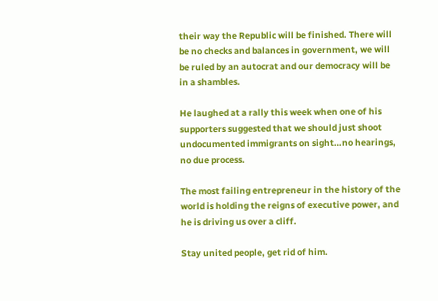their way the Republic will be finished. There will be no checks and balances in government, we will be ruled by an autocrat and our democracy will be in a shambles.

He laughed at a rally this week when one of his supporters suggested that we should just shoot undocumented immigrants on sight…no hearings, no due process.

The most failing entrepreneur in the history of the world is holding the reigns of executive power, and he is driving us over a cliff.

Stay united people, get rid of him.